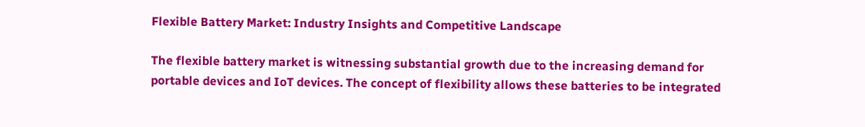Flexible Battery Market: Industry Insights and Competitive Landscape

The flexible battery market is witnessing substantial growth due to the increasing demand for portable devices and IoT devices. The concept of flexibility allows these batteries to be integrated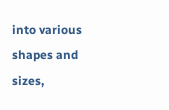into various shapes and sizes,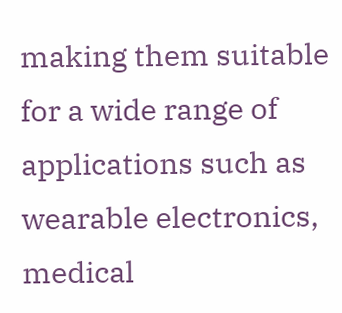making them suitable for a wide range of applications such as wearable electronics, medical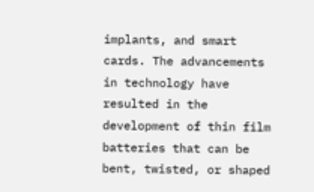implants, and smart cards. The advancements in technology have resulted in the development of thin film batteries that can be bent, twisted, or shaped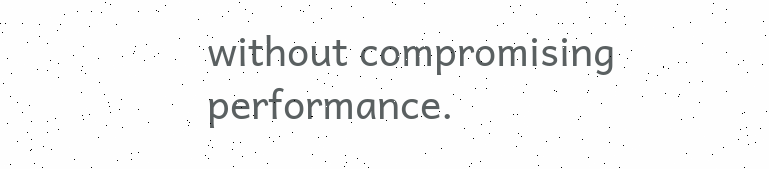without compromising performance.